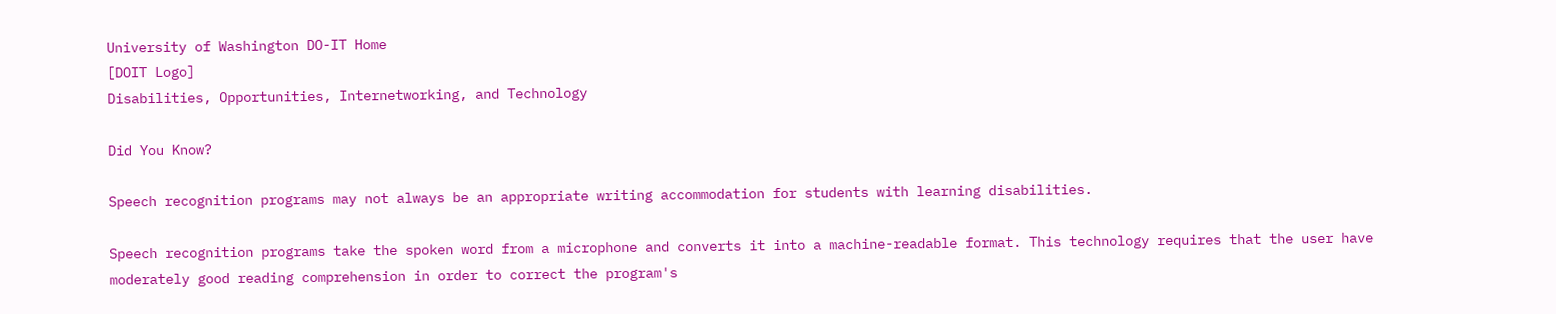University of Washington DO-IT Home
[DOIT Logo]
Disabilities, Opportunities, Internetworking, and Technology

Did You Know?

Speech recognition programs may not always be an appropriate writing accommodation for students with learning disabilities.

Speech recognition programs take the spoken word from a microphone and converts it into a machine-readable format. This technology requires that the user have moderately good reading comprehension in order to correct the program's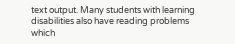text output. Many students with learning disabilities also have reading problems which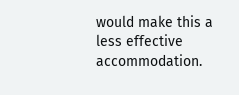would make this a less effective accommodation.